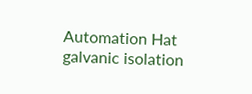Automation Hat galvanic isolation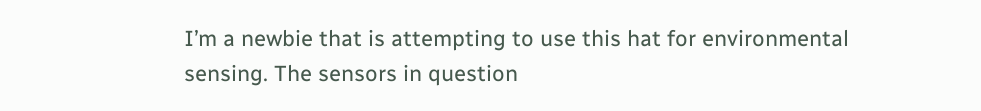I’m a newbie that is attempting to use this hat for environmental sensing. The sensors in question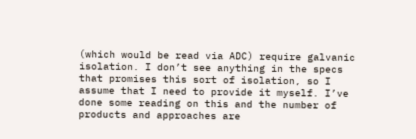(which would be read via ADC) require galvanic isolation. I don’t see anything in the specs that promises this sort of isolation, so I assume that I need to provide it myself. I’ve done some reading on this and the number of products and approaches are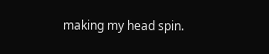making my head spin.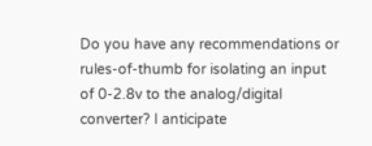Do you have any recommendations or rules-of-thumb for isolating an input of 0-2.8v to the analog/digital converter? I anticipate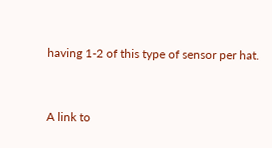having 1-2 of this type of sensor per hat.


A link to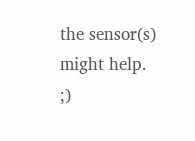the sensor(s) might help. ;)